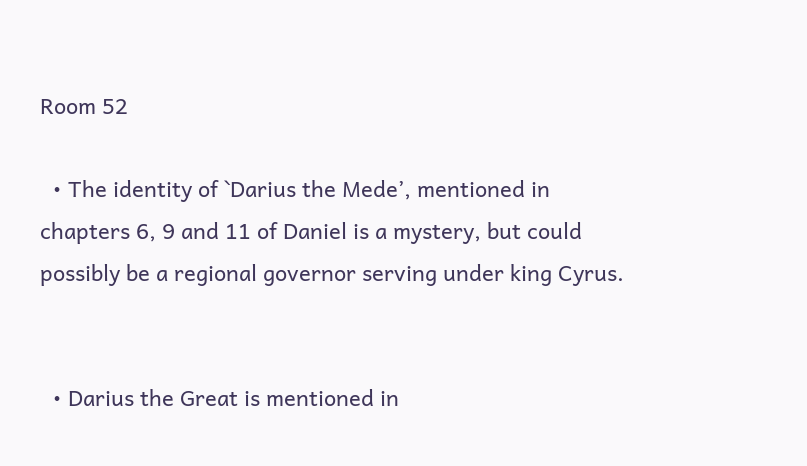Room 52

  • The identity of `Darius the Mede’, mentioned in chapters 6, 9 and 11 of Daniel is a mystery, but could possibly be a regional governor serving under king Cyrus.


  • Darius the Great is mentioned in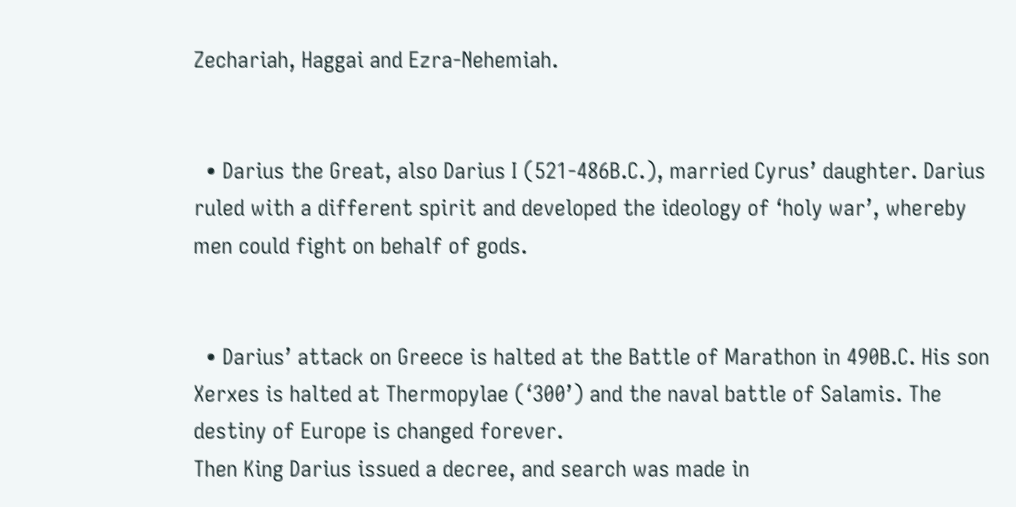Zechariah, Haggai and Ezra-Nehemiah.


  • Darius the Great, also Darius I (521-486B.C.), married Cyrus’ daughter. Darius ruled with a different spirit and developed the ideology of ‘holy war’, whereby men could fight on behalf of gods.


  • Darius’ attack on Greece is halted at the Battle of Marathon in 490B.C. His son Xerxes is halted at Thermopylae (‘300’) and the naval battle of Salamis. The destiny of Europe is changed forever.
Then King Darius issued a decree, and search was made in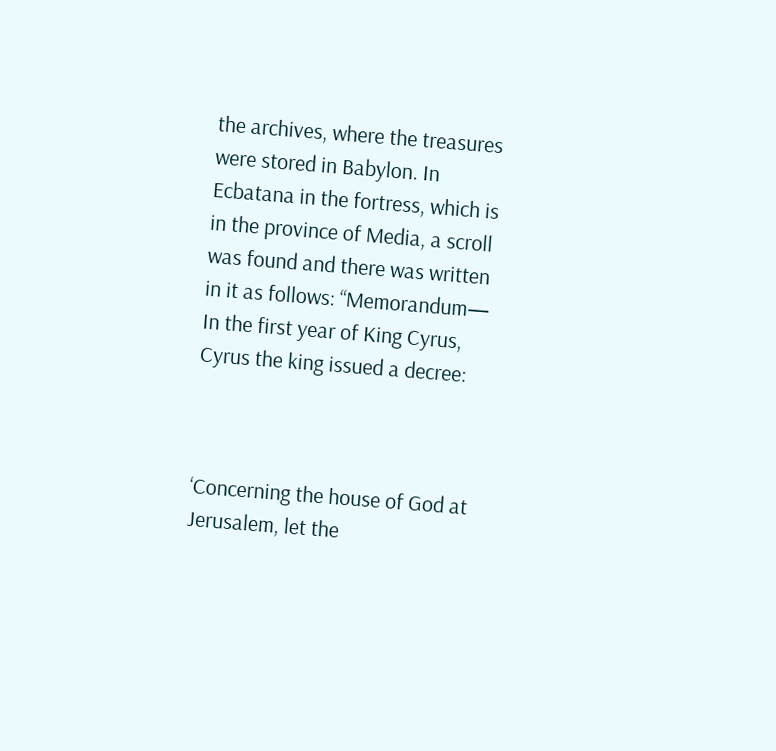the archives, where the treasures were stored in Babylon. In Ecbatana in the fortress, which is in the province of Media, a scroll was found and there was written in it as follows: “Memorandum— In the first year of King Cyrus, Cyrus the king issued a decree:



‘Concerning the house of God at Jerusalem, let the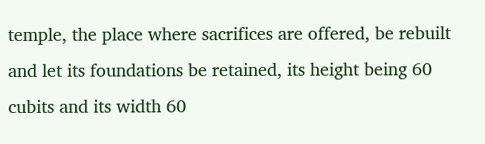temple, the place where sacrifices are offered, be rebuilt and let its foundations be retained, its height being 60 cubits and its width 60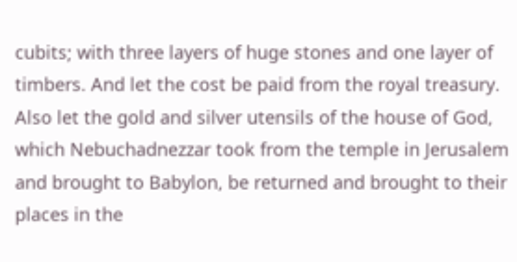cubits; with three layers of huge stones and one layer of timbers. And let the cost be paid from the royal treasury.
Also let the gold and silver utensils of the house of God, which Nebuchadnezzar took from the temple in Jerusalem and brought to Babylon, be returned and brought to their places in the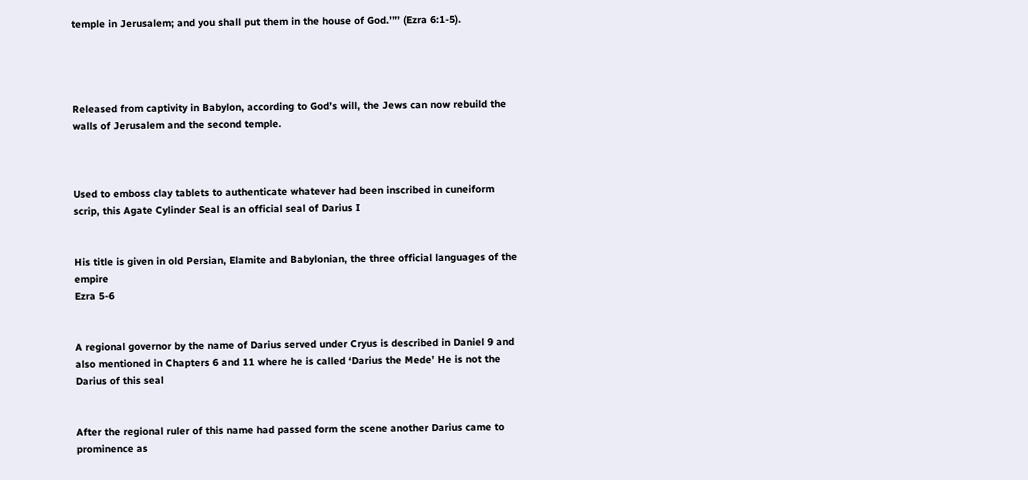temple in Jerusalem; and you shall put them in the house of God.’”’ (Ezra 6:1-5).




Released from captivity in Babylon, according to God’s will, the Jews can now rebuild the walls of Jerusalem and the second temple.



Used to emboss clay tablets to authenticate whatever had been inscribed in cuneiform scrip, this Agate Cylinder Seal is an official seal of Darius I


His title is given in old Persian, Elamite and Babylonian, the three official languages of the empire
Ezra 5-6


A regional governor by the name of Darius served under Cryus is described in Daniel 9 and also mentioned in Chapters 6 and 11 where he is called ‘Darius the Mede’ He is not the Darius of this seal


After the regional ruler of this name had passed form the scene another Darius came to prominence as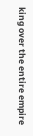king over the entire empire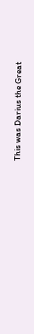This was Darius the Great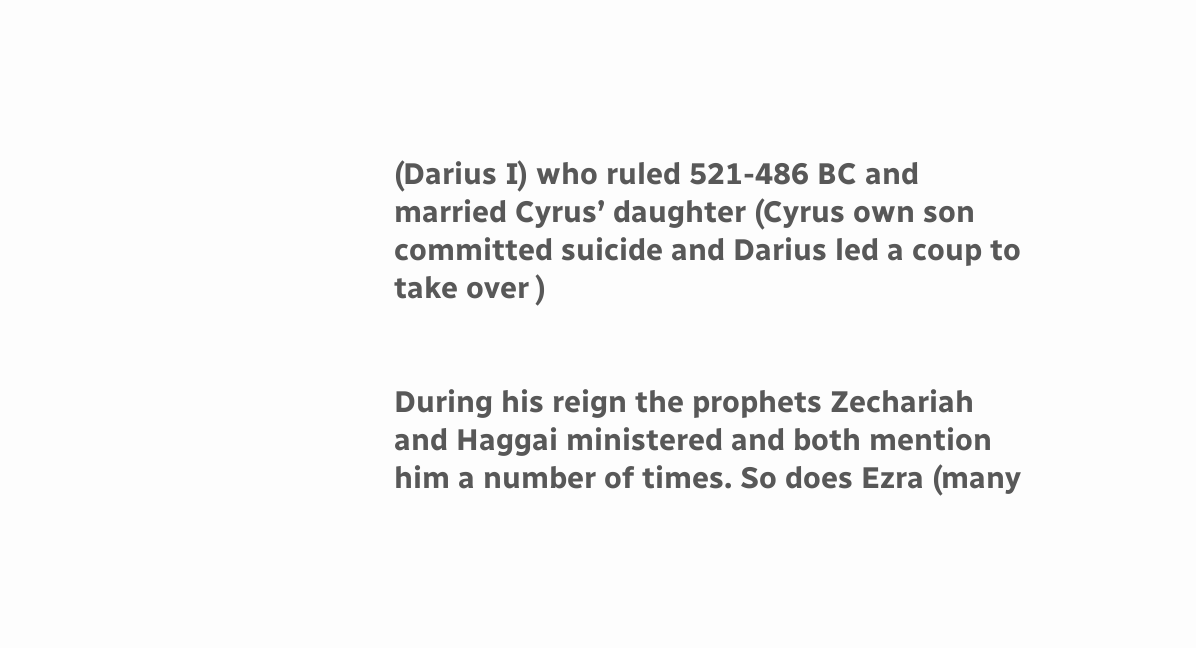(Darius I) who ruled 521-486 BC and married Cyrus’ daughter (Cyrus own son committed suicide and Darius led a coup to take over )


During his reign the prophets Zechariah and Haggai ministered and both mention him a number of times. So does Ezra (many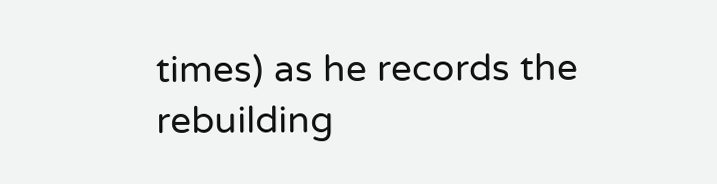times) as he records the rebuilding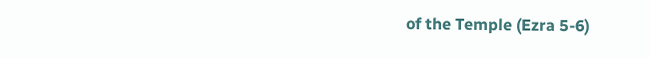of the Temple (Ezra 5-6)